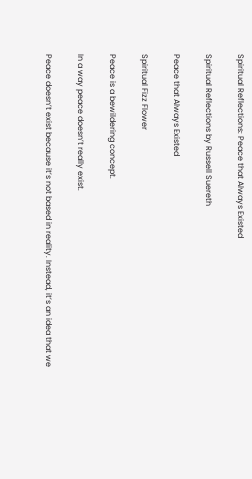Spiritual Reflections: Peace that Always Existed

Spiritual Reflections by Russell Suereth

Peace that Always Existed

Spiritual Fizz Flower

Peace is a bewildering concept.

In a way peace doesn’t really exist.

Peace doesn’t exist because it’s not based in reality. Instead, it’s an idea that we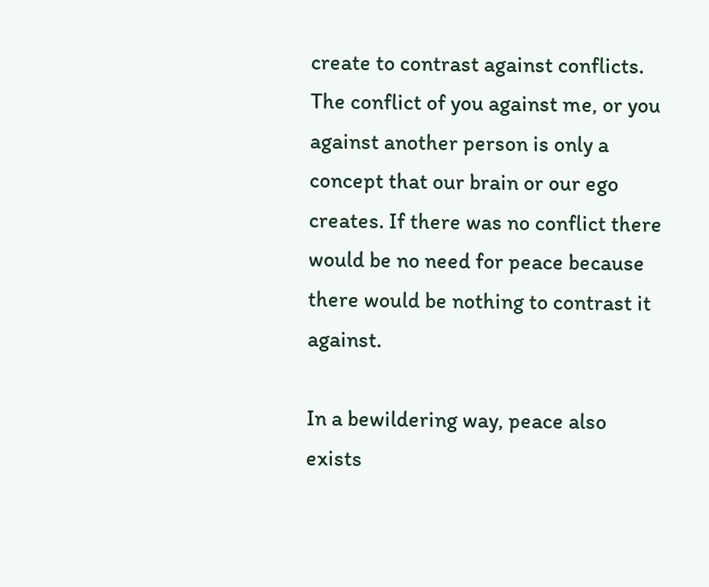create to contrast against conflicts. The conflict of you against me, or you against another person is only a concept that our brain or our ego creates. If there was no conflict there would be no need for peace because there would be nothing to contrast it against.

In a bewildering way, peace also exists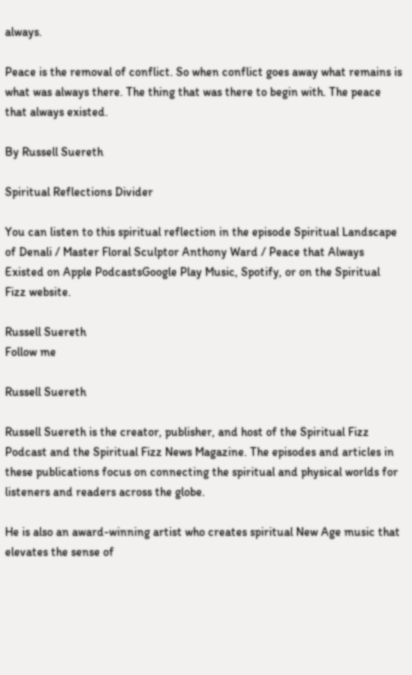always.

Peace is the removal of conflict. So when conflict goes away what remains is what was always there. The thing that was there to begin with. The peace that always existed.

By Russell Suereth

Spiritual Reflections Divider

You can listen to this spiritual reflection in the episode Spiritual Landscape of Denali / Master Floral Sculptor Anthony Ward / Peace that Always Existed on Apple PodcastsGoogle Play Music, Spotify, or on the Spiritual Fizz website.

Russell Suereth
Follow me

Russell Suereth

Russell Suereth is the creator, publisher, and host of the Spiritual Fizz Podcast and the Spiritual Fizz News Magazine. The episodes and articles in these publications focus on connecting the spiritual and physical worlds for listeners and readers across the globe.

He is also an award-winning artist who creates spiritual New Age music that elevates the sense of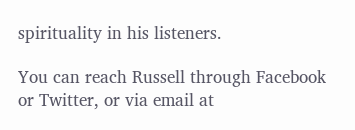spirituality in his listeners.

You can reach Russell through Facebook or Twitter, or via email at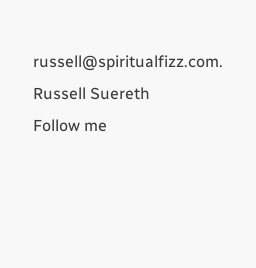russell@spiritualfizz.com.
Russell Suereth
Follow me